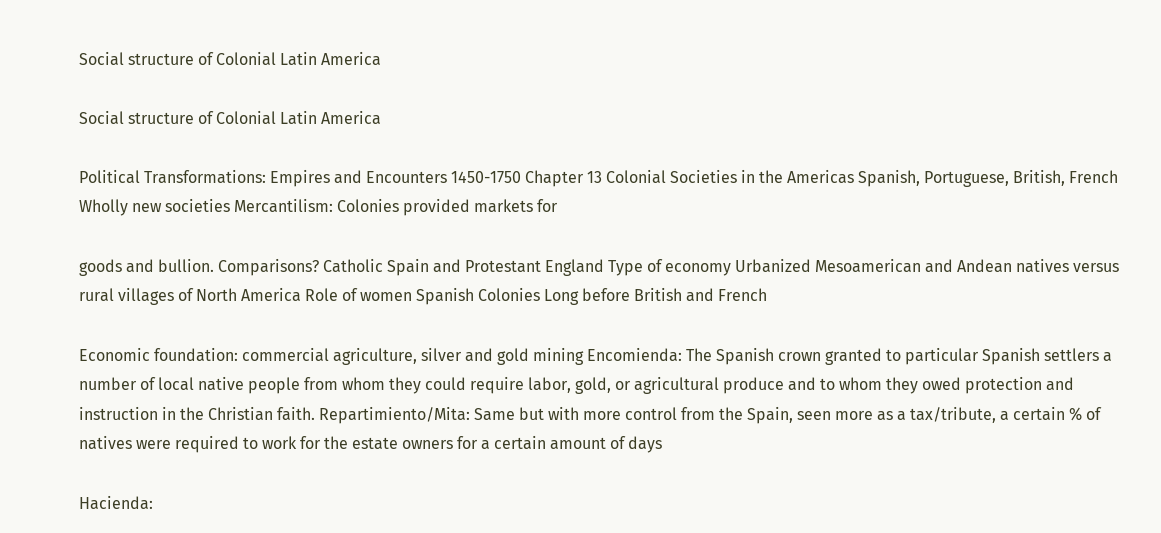Social structure of Colonial Latin America

Social structure of Colonial Latin America

Political Transformations: Empires and Encounters 1450-1750 Chapter 13 Colonial Societies in the Americas Spanish, Portuguese, British, French Wholly new societies Mercantilism: Colonies provided markets for

goods and bullion. Comparisons? Catholic Spain and Protestant England Type of economy Urbanized Mesoamerican and Andean natives versus rural villages of North America Role of women Spanish Colonies Long before British and French

Economic foundation: commercial agriculture, silver and gold mining Encomienda: The Spanish crown granted to particular Spanish settlers a number of local native people from whom they could require labor, gold, or agricultural produce and to whom they owed protection and instruction in the Christian faith. Repartimiento/Mita: Same but with more control from the Spain, seen more as a tax/tribute, a certain % of natives were required to work for the estate owners for a certain amount of days

Hacienda: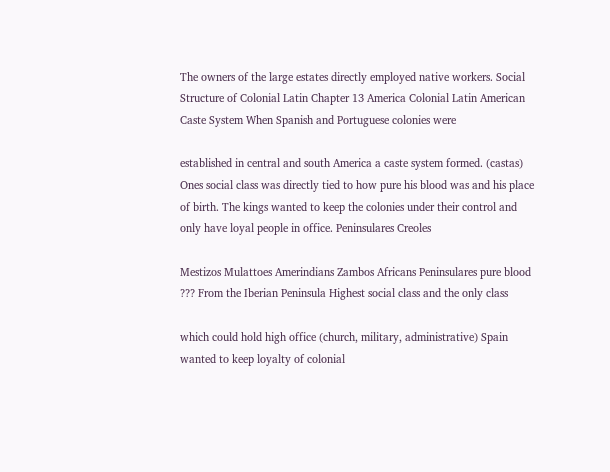The owners of the large estates directly employed native workers. Social Structure of Colonial Latin Chapter 13 America Colonial Latin American Caste System When Spanish and Portuguese colonies were

established in central and south America a caste system formed. (castas) Ones social class was directly tied to how pure his blood was and his place of birth. The kings wanted to keep the colonies under their control and only have loyal people in office. Peninsulares Creoles

Mestizos Mulattoes Amerindians Zambos Africans Peninsulares pure blood ??? From the Iberian Peninsula Highest social class and the only class

which could hold high office (church, military, administrative) Spain wanted to keep loyalty of colonial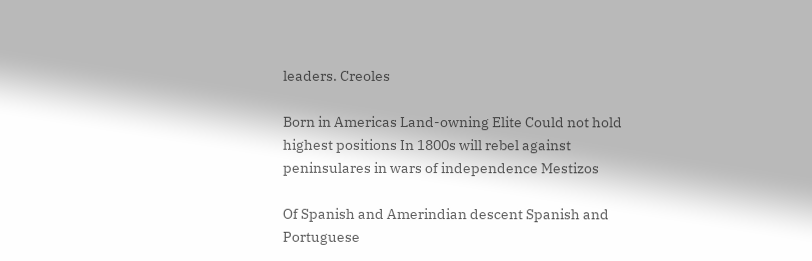leaders. Creoles

Born in Americas Land-owning Elite Could not hold highest positions In 1800s will rebel against peninsulares in wars of independence Mestizos

Of Spanish and Amerindian descent Spanish and Portuguese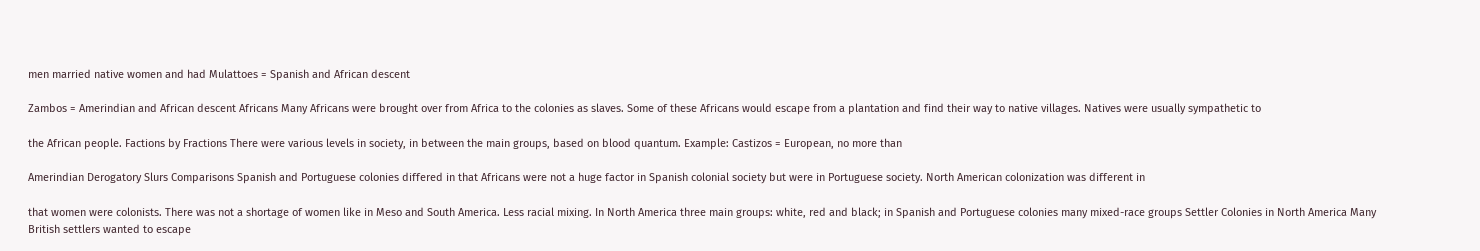men married native women and had Mulattoes = Spanish and African descent

Zambos = Amerindian and African descent Africans Many Africans were brought over from Africa to the colonies as slaves. Some of these Africans would escape from a plantation and find their way to native villages. Natives were usually sympathetic to

the African people. Factions by Fractions There were various levels in society, in between the main groups, based on blood quantum. Example: Castizos = European, no more than

Amerindian Derogatory Slurs Comparisons Spanish and Portuguese colonies differed in that Africans were not a huge factor in Spanish colonial society but were in Portuguese society. North American colonization was different in

that women were colonists. There was not a shortage of women like in Meso and South America. Less racial mixing. In North America three main groups: white, red and black; in Spanish and Portuguese colonies many mixed-race groups Settler Colonies in North America Many British settlers wanted to escape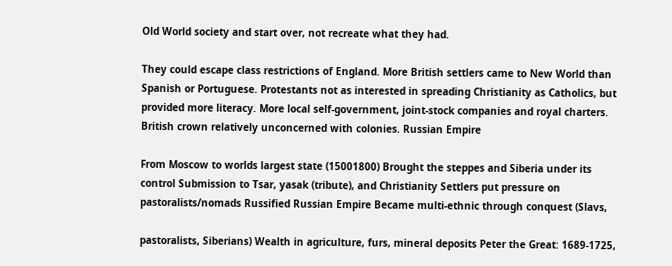Old World society and start over, not recreate what they had.

They could escape class restrictions of England. More British settlers came to New World than Spanish or Portuguese. Protestants not as interested in spreading Christianity as Catholics, but provided more literacy. More local self-government, joint-stock companies and royal charters. British crown relatively unconcerned with colonies. Russian Empire

From Moscow to worlds largest state (15001800) Brought the steppes and Siberia under its control Submission to Tsar, yasak (tribute), and Christianity Settlers put pressure on pastoralists/nomads Russified Russian Empire Became multi-ethnic through conquest (Slavs,

pastoralists, Siberians) Wealth in agriculture, furs, mineral deposits Peter the Great: 1689-1725,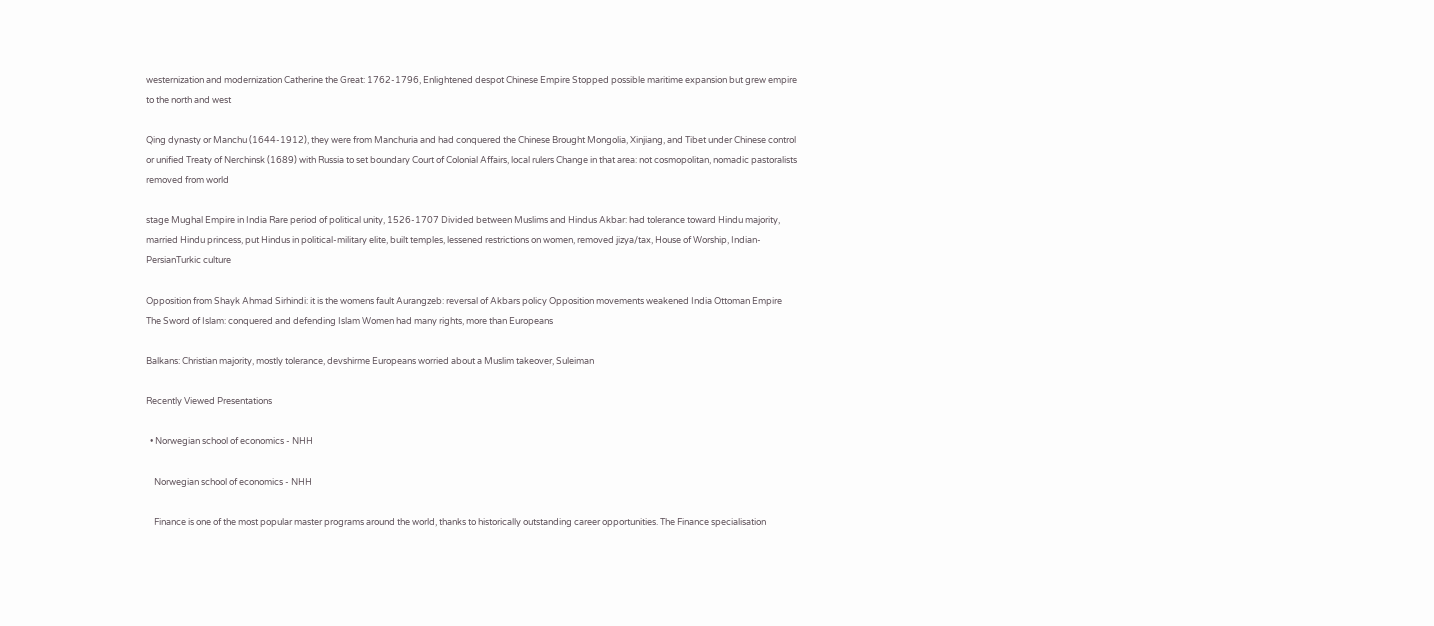westernization and modernization Catherine the Great: 1762-1796, Enlightened despot Chinese Empire Stopped possible maritime expansion but grew empire to the north and west

Qing dynasty or Manchu (1644-1912), they were from Manchuria and had conquered the Chinese Brought Mongolia, Xinjiang, and Tibet under Chinese control or unified Treaty of Nerchinsk (1689) with Russia to set boundary Court of Colonial Affairs, local rulers Change in that area: not cosmopolitan, nomadic pastoralists removed from world

stage Mughal Empire in India Rare period of political unity, 1526-1707 Divided between Muslims and Hindus Akbar: had tolerance toward Hindu majority, married Hindu princess, put Hindus in political-military elite, built temples, lessened restrictions on women, removed jizya/tax, House of Worship, Indian-PersianTurkic culture

Opposition from Shayk Ahmad Sirhindi: it is the womens fault Aurangzeb: reversal of Akbars policy Opposition movements weakened India Ottoman Empire The Sword of Islam: conquered and defending Islam Women had many rights, more than Europeans

Balkans: Christian majority, mostly tolerance, devshirme Europeans worried about a Muslim takeover, Suleiman

Recently Viewed Presentations

  • Norwegian school of economics - NHH

    Norwegian school of economics - NHH

    Finance is one of the most popular master programs around the world, thanks to historically outstanding career opportunities. The Finance specialisation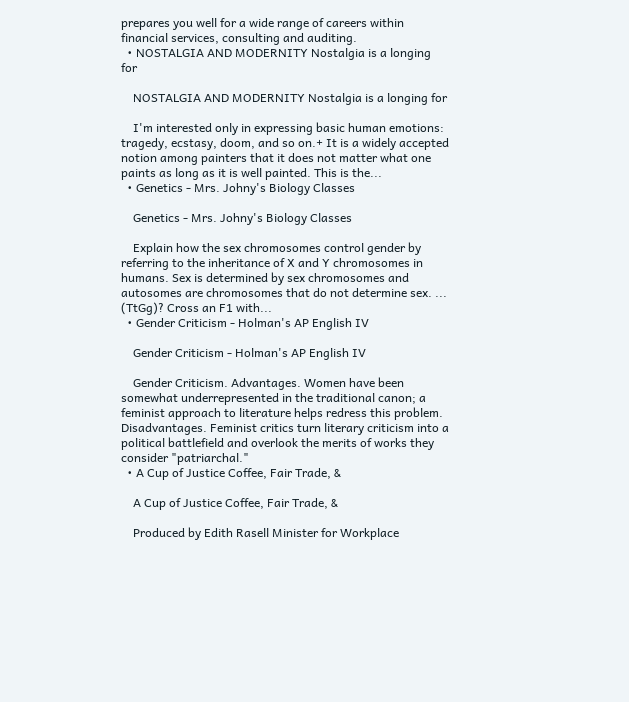prepares you well for a wide range of careers within financial services, consulting and auditing.
  • NOSTALGIA AND MODERNITY Nostalgia is a longing for

    NOSTALGIA AND MODERNITY Nostalgia is a longing for

    I'm interested only in expressing basic human emotions: tragedy, ecstasy, doom, and so on.+ It is a widely accepted notion among painters that it does not matter what one paints as long as it is well painted. This is the...
  • Genetics - Mrs. Johny's Biology Classes

    Genetics - Mrs. Johny's Biology Classes

    Explain how the sex chromosomes control gender by referring to the inheritance of X and Y chromosomes in humans. Sex is determined by sex chromosomes and autosomes are chromosomes that do not determine sex. ... (TtGg)? Cross an F1 with...
  • Gender Criticism - Holman's AP English IV

    Gender Criticism - Holman's AP English IV

    Gender Criticism. Advantages. Women have been somewhat underrepresented in the traditional canon; a feminist approach to literature helps redress this problem. Disadvantages. Feminist critics turn literary criticism into a political battlefield and overlook the merits of works they consider "patriarchal."
  • A Cup of Justice Coffee, Fair Trade, &

    A Cup of Justice Coffee, Fair Trade, &

    Produced by Edith Rasell Minister for Workplace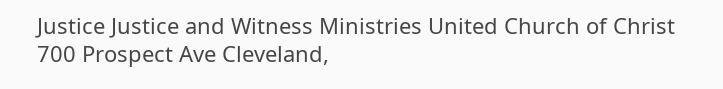Justice Justice and Witness Ministries United Church of Christ 700 Prospect Ave Cleveland,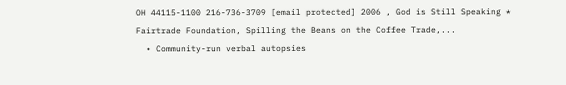OH 44115-1100 216-736-3709 [email protected] 2006 , God is Still Speaking * Fairtrade Foundation, Spilling the Beans on the Coffee Trade,...
  • Community-run verbal autopsies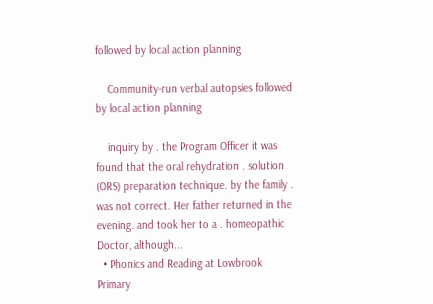followed by local action planning

    Community-run verbal autopsies followed by local action planning

    inquiry by . the Program Officer it was found that the oral rehydration . solution (ORS) preparation technique. by the family . was not correct. Her father returned in the evening. and took her to a . homeopathic Doctor, although...
  • Phonics and Reading at Lowbrook Primary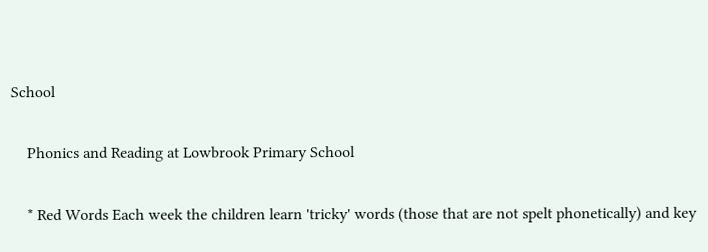School

    Phonics and Reading at Lowbrook Primary School

    * Red Words Each week the children learn 'tricky' words (those that are not spelt phonetically) and key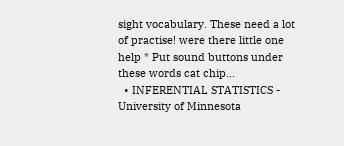sight vocabulary. These need a lot of practise! were there little one help * Put sound buttons under these words cat chip...
  • INFERENTIAL STATISTICS - University of Minnesota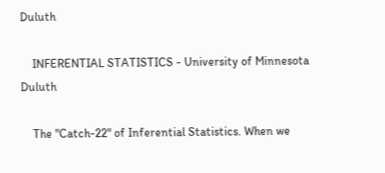Duluth

    INFERENTIAL STATISTICS - University of Minnesota Duluth

    The "Catch-22" of Inferential Statistics. When we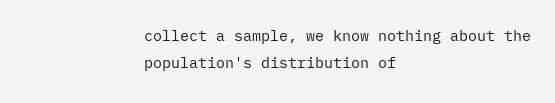collect a sample, we know nothing about the population's distribution of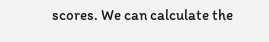scores. We can calculate the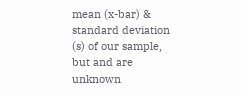mean (x-bar) & standard deviation (s) of our sample, but and are unknown